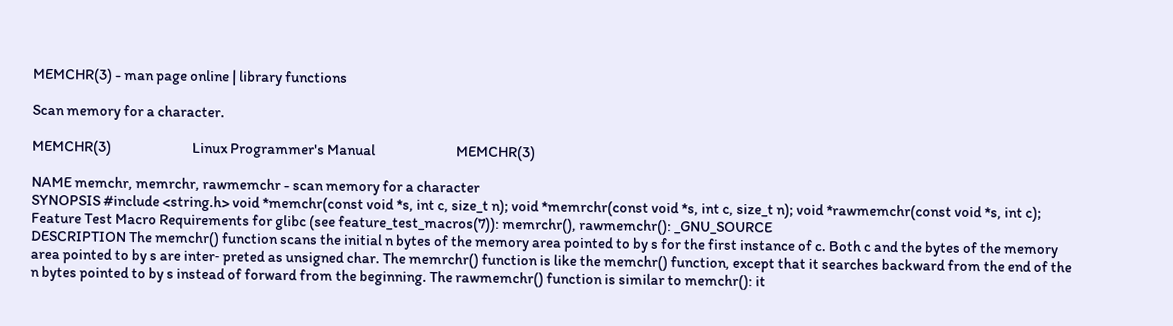MEMCHR(3) - man page online | library functions

Scan memory for a character.

MEMCHR(3)                           Linux Programmer's Manual                           MEMCHR(3)

NAME memchr, memrchr, rawmemchr - scan memory for a character
SYNOPSIS #include <string.h> void *memchr(const void *s, int c, size_t n); void *memrchr(const void *s, int c, size_t n); void *rawmemchr(const void *s, int c); Feature Test Macro Requirements for glibc (see feature_test_macros(7)): memrchr(), rawmemchr(): _GNU_SOURCE
DESCRIPTION The memchr() function scans the initial n bytes of the memory area pointed to by s for the first instance of c. Both c and the bytes of the memory area pointed to by s are inter‐ preted as unsigned char. The memrchr() function is like the memchr() function, except that it searches backward from the end of the n bytes pointed to by s instead of forward from the beginning. The rawmemchr() function is similar to memchr(): it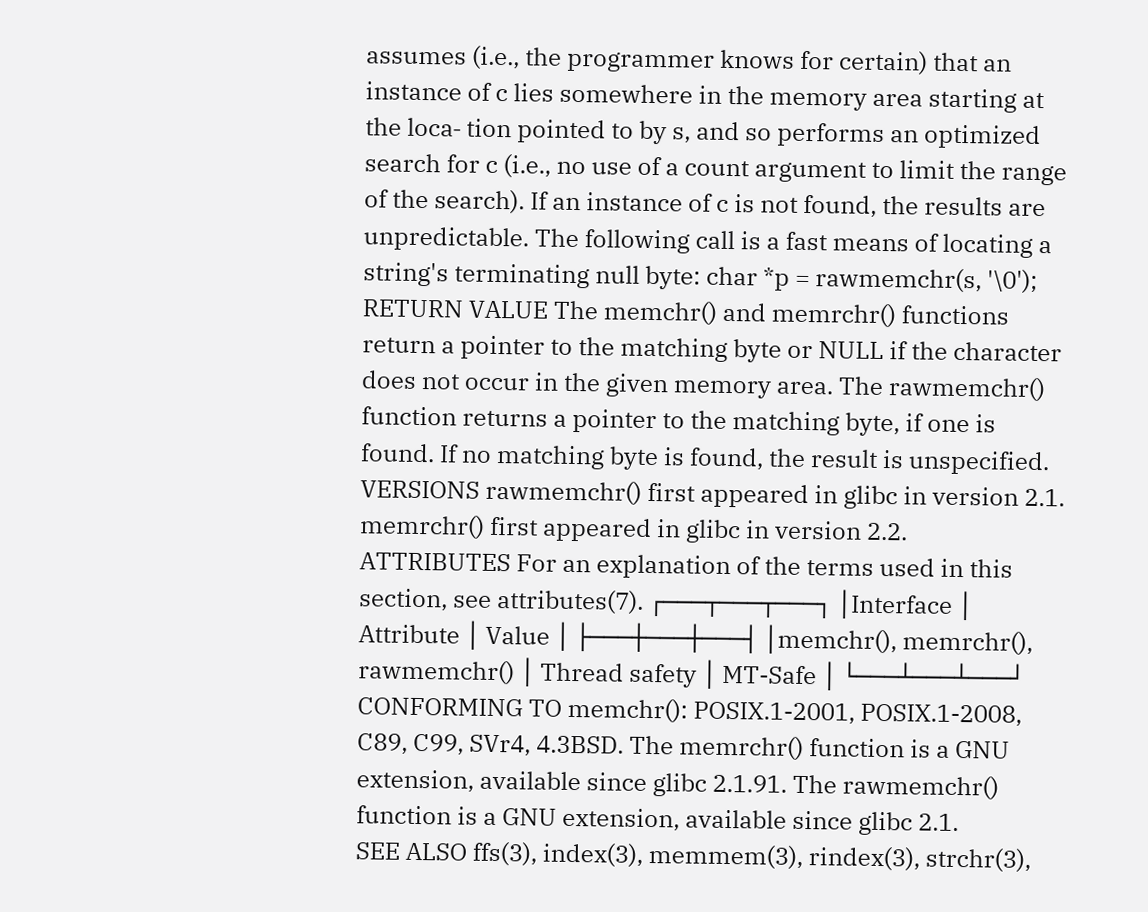assumes (i.e., the programmer knows for certain) that an instance of c lies somewhere in the memory area starting at the loca‐ tion pointed to by s, and so performs an optimized search for c (i.e., no use of a count argument to limit the range of the search). If an instance of c is not found, the results are unpredictable. The following call is a fast means of locating a string's terminating null byte: char *p = rawmemchr(s, '\0');
RETURN VALUE The memchr() and memrchr() functions return a pointer to the matching byte or NULL if the character does not occur in the given memory area. The rawmemchr() function returns a pointer to the matching byte, if one is found. If no matching byte is found, the result is unspecified.
VERSIONS rawmemchr() first appeared in glibc in version 2.1. memrchr() first appeared in glibc in version 2.2.
ATTRIBUTES For an explanation of the terms used in this section, see attributes(7). ┌───┬───┬───┐ │Interface │ Attribute │ Value │ ├───┼───┼───┤ │memchr(), memrchr(), rawmemchr() │ Thread safety │ MT-Safe │ └───┴───┴───┘
CONFORMING TO memchr(): POSIX.1-2001, POSIX.1-2008, C89, C99, SVr4, 4.3BSD. The memrchr() function is a GNU extension, available since glibc 2.1.91. The rawmemchr() function is a GNU extension, available since glibc 2.1.
SEE ALSO ffs(3), index(3), memmem(3), rindex(3), strchr(3),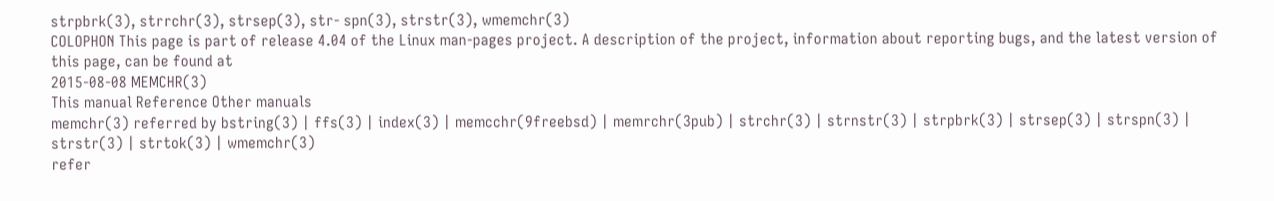strpbrk(3), strrchr(3), strsep(3), str‐ spn(3), strstr(3), wmemchr(3)
COLOPHON This page is part of release 4.04 of the Linux man-pages project. A description of the project, information about reporting bugs, and the latest version of this page, can be found at
2015-08-08 MEMCHR(3)
This manual Reference Other manuals
memchr(3) referred by bstring(3) | ffs(3) | index(3) | memcchr(9freebsd) | memrchr(3pub) | strchr(3) | strnstr(3) | strpbrk(3) | strsep(3) | strspn(3) | strstr(3) | strtok(3) | wmemchr(3)
refer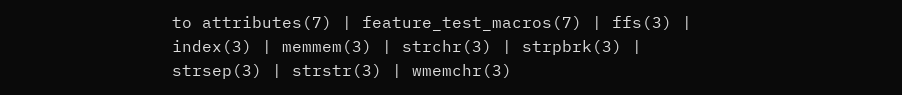to attributes(7) | feature_test_macros(7) | ffs(3) | index(3) | memmem(3) | strchr(3) | strpbrk(3) | strsep(3) | strstr(3) | wmemchr(3)